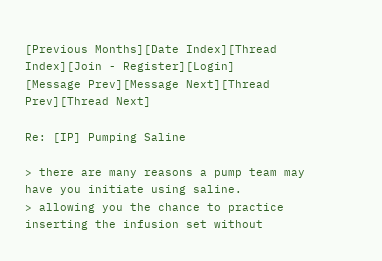[Previous Months][Date Index][Thread Index][Join - Register][Login]
[Message Prev][Message Next][Thread Prev][Thread Next]

Re: [IP] Pumping Saline

> there are many reasons a pump team may have you initiate using saline.
> allowing you the chance to practice inserting the infusion set without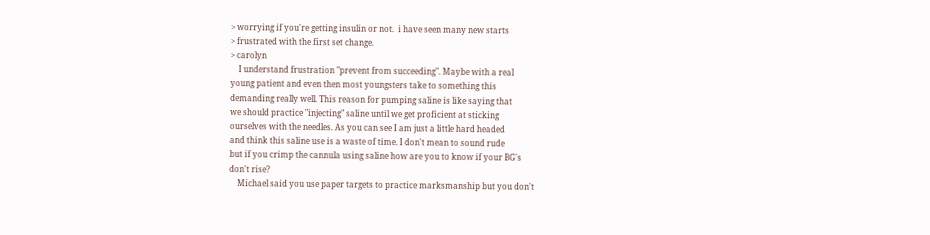> worrying if you're getting insulin or not.  i have seen many new starts
> frustrated with the first set change.
> carolyn
    I understand frustration "prevent from succeeding". Maybe with a real
young patient and even then most youngsters take to something this
demanding really well. This reason for pumping saline is like saying that
we should practice "injecting" saline until we get proficient at sticking
ourselves with the needles. As you can see I am just a little hard headed
and think this saline use is a waste of time. I don't mean to sound rude
but if you crimp the cannula using saline how are you to know if your BG's
don't rise?
    Michael said you use paper targets to practice marksmanship but you don't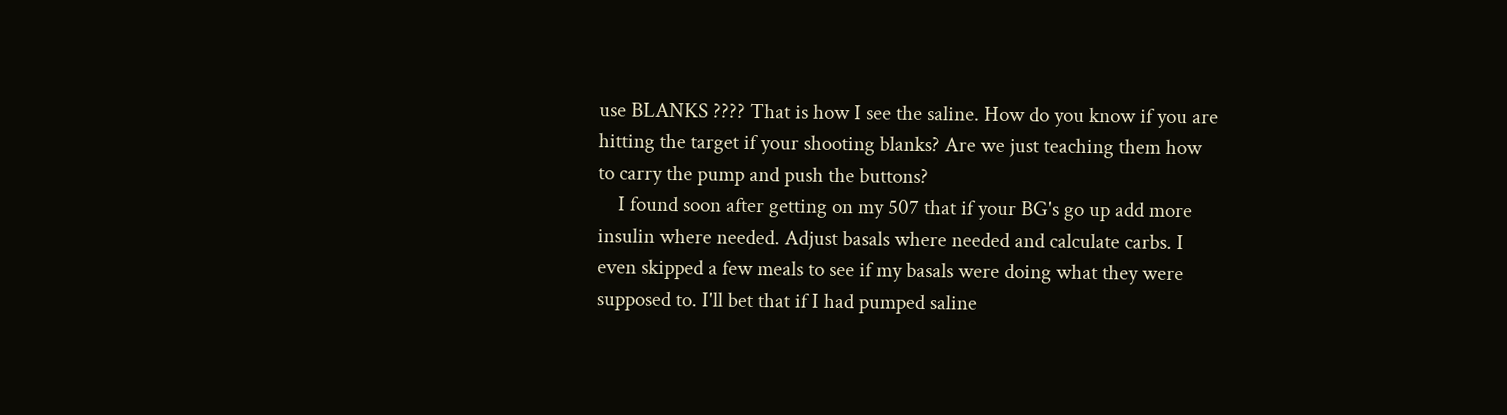use BLANKS ???? That is how I see the saline. How do you know if you are
hitting the target if your shooting blanks? Are we just teaching them how
to carry the pump and push the buttons?
    I found soon after getting on my 507 that if your BG's go up add more
insulin where needed. Adjust basals where needed and calculate carbs. I
even skipped a few meals to see if my basals were doing what they were
supposed to. I'll bet that if I had pumped saline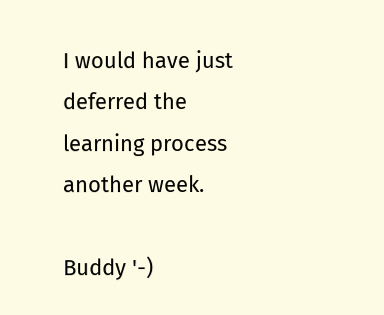I would have just
deferred the learning process another week.

Buddy '-)